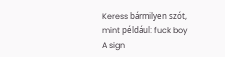Keress bármilyen szót, mint például: fuck boy
A sign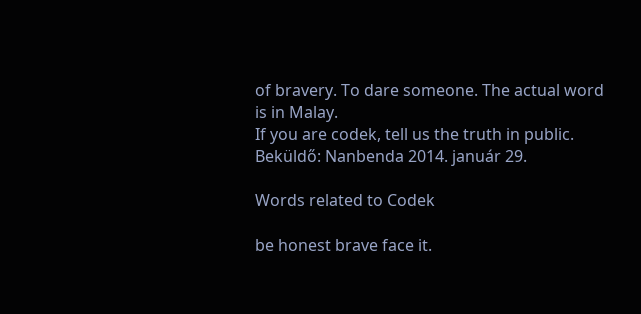of bravery. To dare someone. The actual word is in Malay.
If you are codek, tell us the truth in public.
Beküldő: Nanbenda 2014. január 29.

Words related to Codek

be honest brave face it.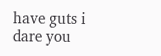have guts i dare you